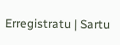Erregistratu | Sartu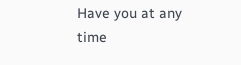Have you at any time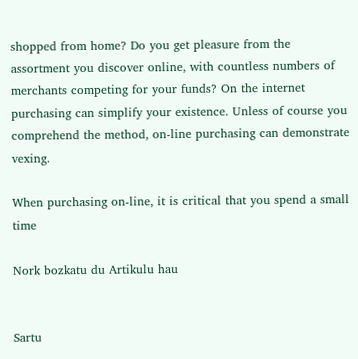shopped from home? Do you get pleasure from the assortment you discover online, with countless numbers of merchants competing for your funds? On the internet purchasing can simplify your existence. Unless of course you comprehend the method, on-line purchasing can demonstrate vexing.

When purchasing on-line, it is critical that you spend a small time

Nork bozkatu du Artikulu hau


Sartu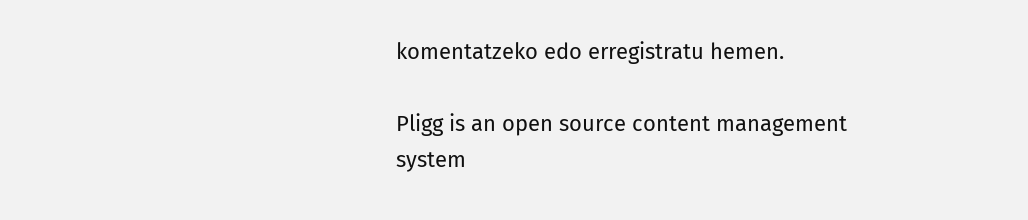komentatzeko edo erregistratu hemen.

Pligg is an open source content management system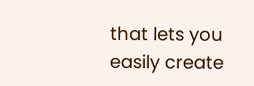that lets you easily create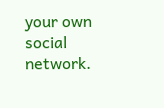your own social network.